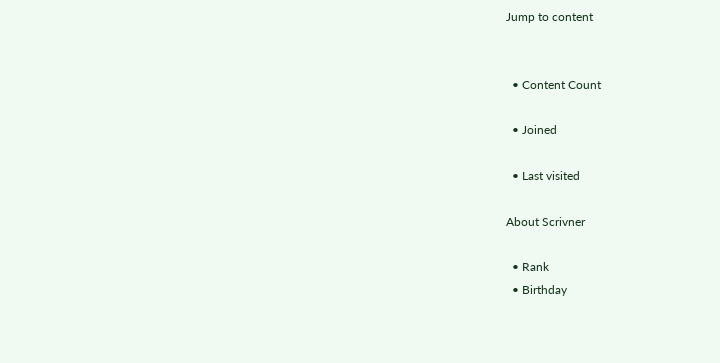Jump to content


  • Content Count

  • Joined

  • Last visited

About Scrivner

  • Rank
  • Birthday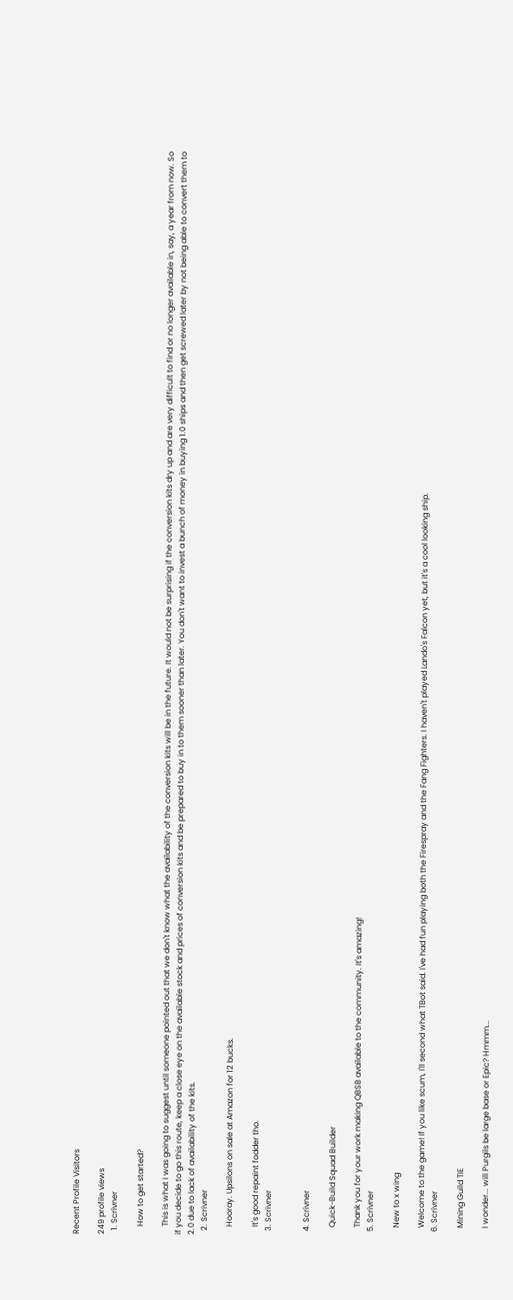Recent Profile Visitors

249 profile views
  1. Scrivner

    How to get started?

    This is what I was going to suggest until someone pointed out that we don't know what the availability of the conversion kits will be in the future. It would not be surprising if the conversion kits dry up and are very difficult to find or no longer available in, say, a year from now. So if you decide to go this route, keep a close eye on the available stock and prices of conversion kits and be prepared to buy in to them sooner than later. You don't want to invest a bunch of money in buying 1.0 ships and then get screwed later by not being able to convert them to 2.0 due to lack of availability of the kits.
  2. Scrivner

    Hooray. Upsilons on sale at Amazon for 12 bucks.

    It's good repaint fodder tho.
  3. Scrivner


  4. Scrivner

    Quick-Build Squad Builder

    Thank you for your work making QBSB available to the community. It's amazing!
  5. Scrivner

    New to x wing

    Welcome to the game! If you like scum, I'll second what TBot said. I've had fun playing both the Firespray and the Fang Fighters. I haven't played Lando's Falcon yet, but it's a cool looking ship.
  6. Scrivner

    Mining Guild TIE

    I wonder... will Purgils be large base or Epic? Hmmm...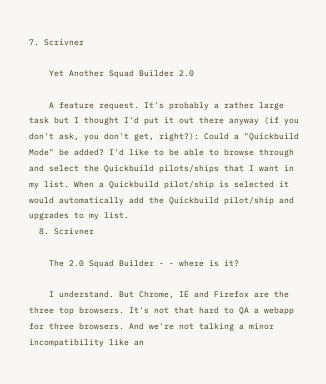7. Scrivner

    Yet Another Squad Builder 2.0

    A feature request. It's probably a rather large task but I thought I'd put it out there anyway (if you don't ask, you don't get, right?): Could a "Quickbuild Mode" be added? I'd like to be able to browse through and select the Quickbuild pilots/ships that I want in my list. When a Quickbuild pilot/ship is selected it would automatically add the Quickbuild pilot/ship and upgrades to my list.
  8. Scrivner

    The 2.0 Squad Builder - - where is it?

    I understand. But Chrome, IE and Firefox are the three top browsers. It's not that hard to QA a webapp for three browsers. And we're not talking a minor incompatibility like an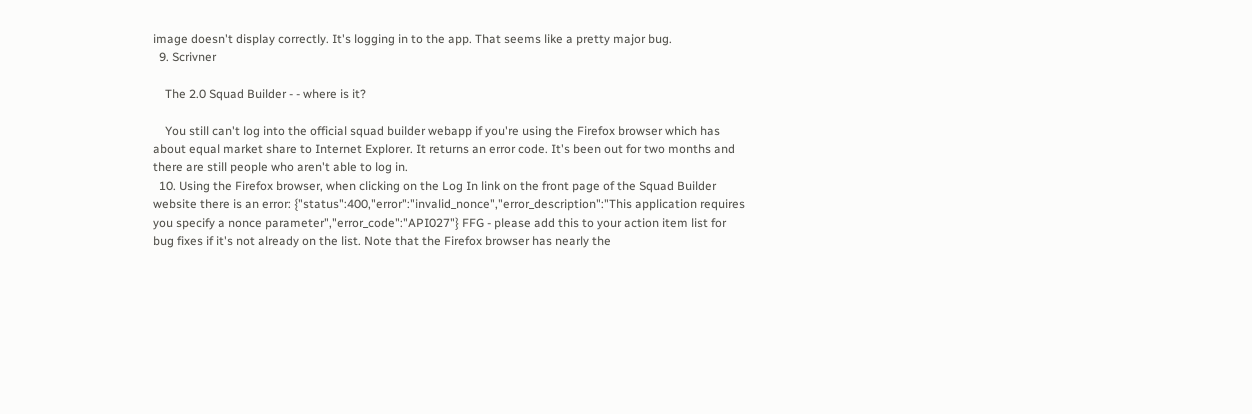image doesn't display correctly. It's logging in to the app. That seems like a pretty major bug.
  9. Scrivner

    The 2.0 Squad Builder - - where is it?

    You still can't log into the official squad builder webapp if you're using the Firefox browser which has about equal market share to Internet Explorer. It returns an error code. It's been out for two months and there are still people who aren't able to log in.
  10. Using the Firefox browser, when clicking on the Log In link on the front page of the Squad Builder website there is an error: {"status":400,"error":"invalid_nonce","error_description":"This application requires you specify a nonce parameter","error_code":"API027"} FFG - please add this to your action item list for bug fixes if it's not already on the list. Note that the Firefox browser has nearly the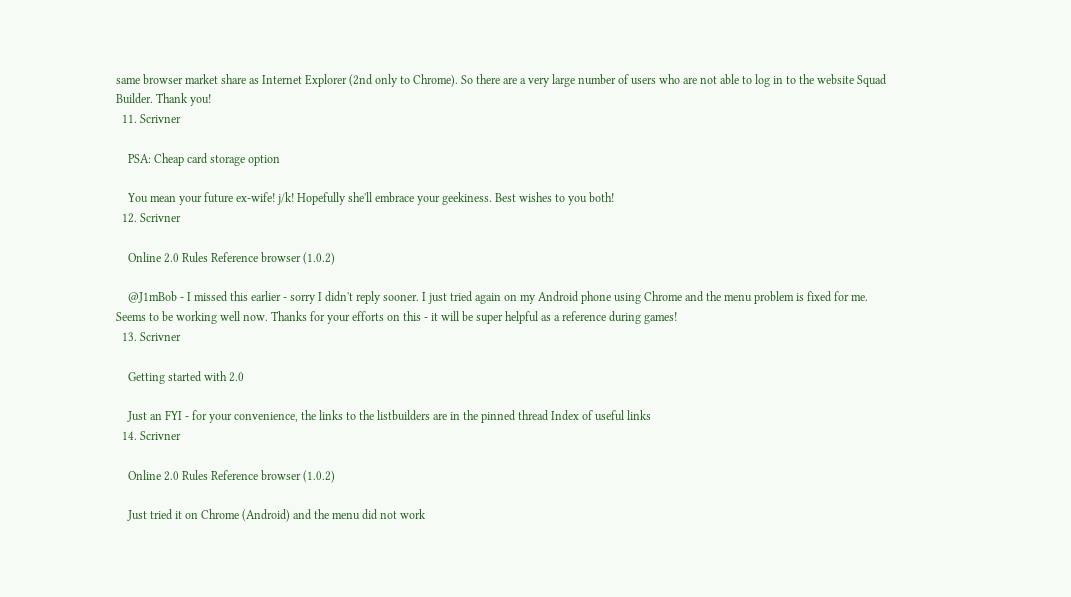same browser market share as Internet Explorer (2nd only to Chrome). So there are a very large number of users who are not able to log in to the website Squad Builder. Thank you!
  11. Scrivner

    PSA: Cheap card storage option

    You mean your future ex-wife! j/k! Hopefully she'll embrace your geekiness. Best wishes to you both!
  12. Scrivner

    Online 2.0 Rules Reference browser (1.0.2)

    @J1mBob - I missed this earlier - sorry I didn't reply sooner. I just tried again on my Android phone using Chrome and the menu problem is fixed for me. Seems to be working well now. Thanks for your efforts on this - it will be super helpful as a reference during games!
  13. Scrivner

    Getting started with 2.0

    Just an FYI - for your convenience, the links to the listbuilders are in the pinned thread Index of useful links
  14. Scrivner

    Online 2.0 Rules Reference browser (1.0.2)

    Just tried it on Chrome (Android) and the menu did not work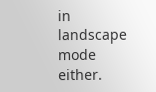in landscape mode either.